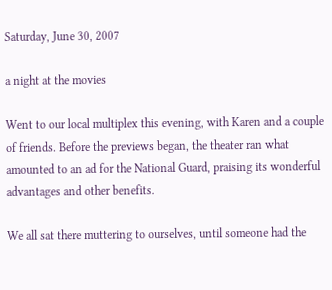Saturday, June 30, 2007

a night at the movies

Went to our local multiplex this evening, with Karen and a couple of friends. Before the previews began, the theater ran what amounted to an ad for the National Guard, praising its wonderful advantages and other benefits.

We all sat there muttering to ourselves, until someone had the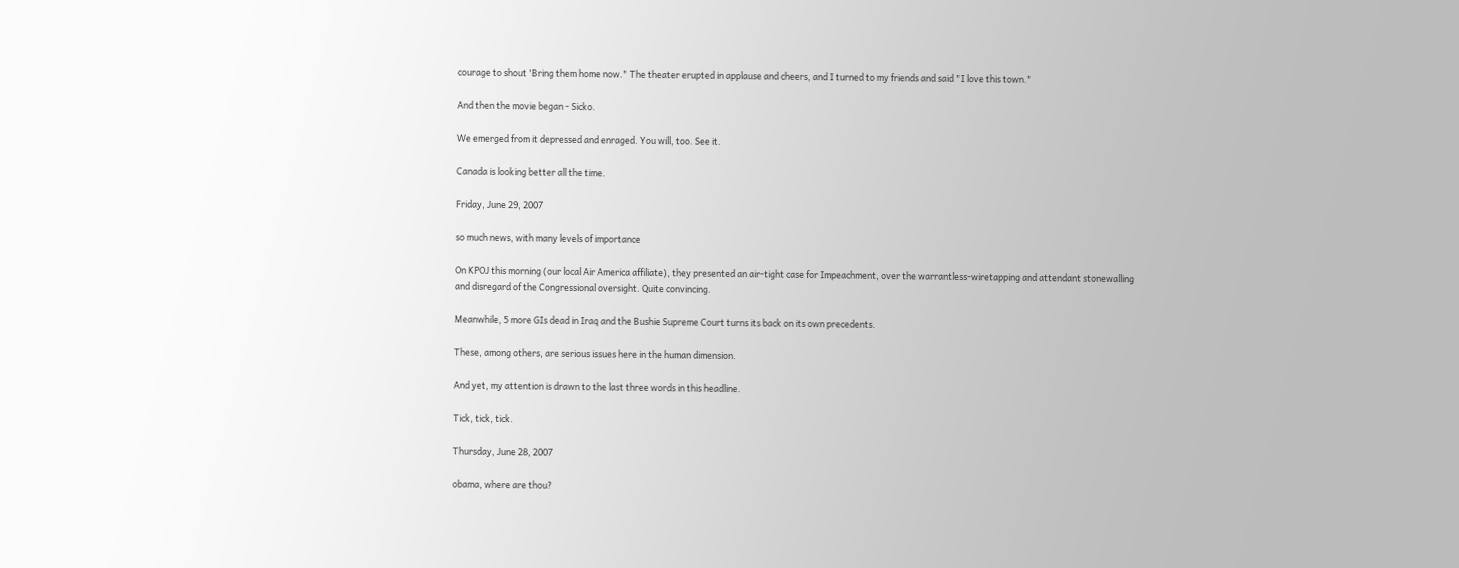courage to shout 'Bring them home now." The theater erupted in applause and cheers, and I turned to my friends and said "I love this town."

And then the movie began - Sicko.

We emerged from it depressed and enraged. You will, too. See it.

Canada is looking better all the time.

Friday, June 29, 2007

so much news, with many levels of importance

On KPOJ this morning (our local Air America affiliate), they presented an air-tight case for Impeachment, over the warrantless-wiretapping and attendant stonewalling and disregard of the Congressional oversight. Quite convincing.

Meanwhile, 5 more GIs dead in Iraq and the Bushie Supreme Court turns its back on its own precedents.

These, among others, are serious issues here in the human dimension.

And yet, my attention is drawn to the last three words in this headline.

Tick, tick, tick.

Thursday, June 28, 2007

obama, where are thou?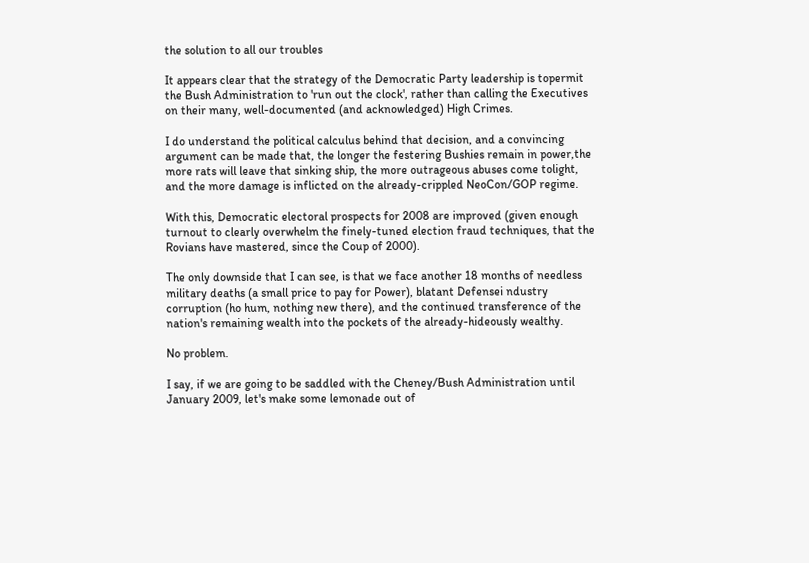the solution to all our troubles

It appears clear that the strategy of the Democratic Party leadership is topermit the Bush Administration to 'run out the clock', rather than calling the Executives on their many, well-documented (and acknowledged) High Crimes.

I do understand the political calculus behind that decision, and a convincing argument can be made that, the longer the festering Bushies remain in power,the more rats will leave that sinking ship, the more outrageous abuses come tolight, and the more damage is inflicted on the already-crippled NeoCon/GOP regime.

With this, Democratic electoral prospects for 2008 are improved (given enough turnout to clearly overwhelm the finely-tuned election fraud techniques, that the Rovians have mastered, since the Coup of 2000).

The only downside that I can see, is that we face another 18 months of needless military deaths (a small price to pay for Power), blatant Defensei ndustry corruption (ho hum, nothing new there), and the continued transference of the nation's remaining wealth into the pockets of the already-hideously wealthy.

No problem.

I say, if we are going to be saddled with the Cheney/Bush Administration until January 2009, let's make some lemonade out of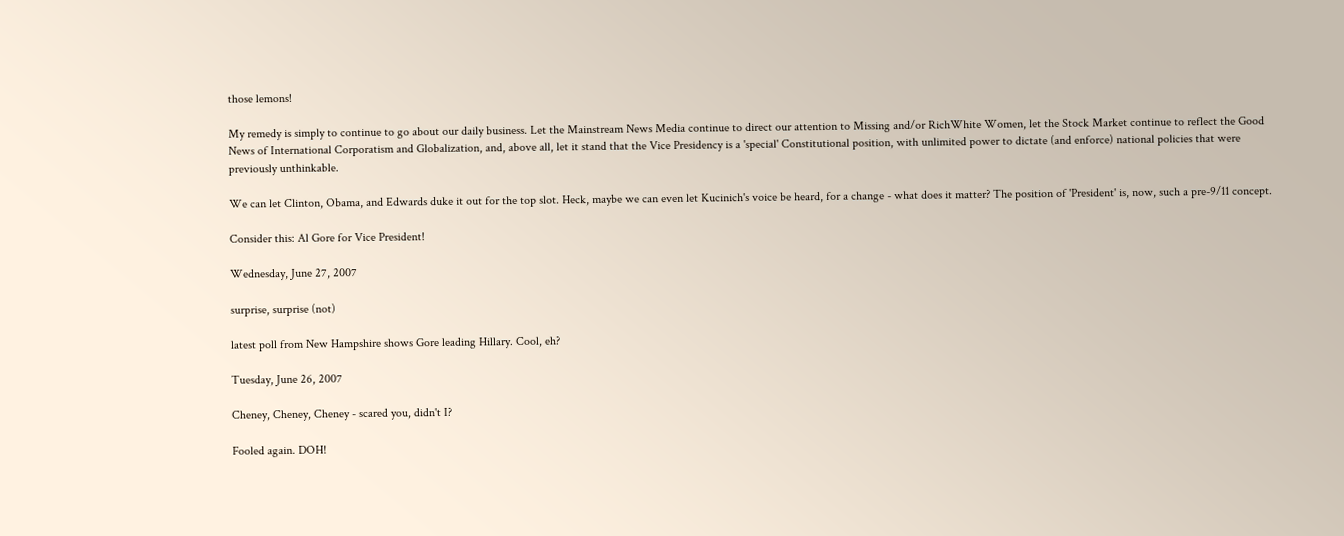those lemons!

My remedy is simply to continue to go about our daily business. Let the Mainstream News Media continue to direct our attention to Missing and/or RichWhite Women, let the Stock Market continue to reflect the Good News of International Corporatism and Globalization, and, above all, let it stand that the Vice Presidency is a 'special' Constitutional position, with unlimited power to dictate (and enforce) national policies that were previously unthinkable.

We can let Clinton, Obama, and Edwards duke it out for the top slot. Heck, maybe we can even let Kucinich's voice be heard, for a change - what does it matter? The position of 'President' is, now, such a pre-9/11 concept.

Consider this: Al Gore for Vice President!

Wednesday, June 27, 2007

surprise, surprise (not)

latest poll from New Hampshire shows Gore leading Hillary. Cool, eh?

Tuesday, June 26, 2007

Cheney, Cheney, Cheney - scared you, didn't I?

Fooled again. DOH!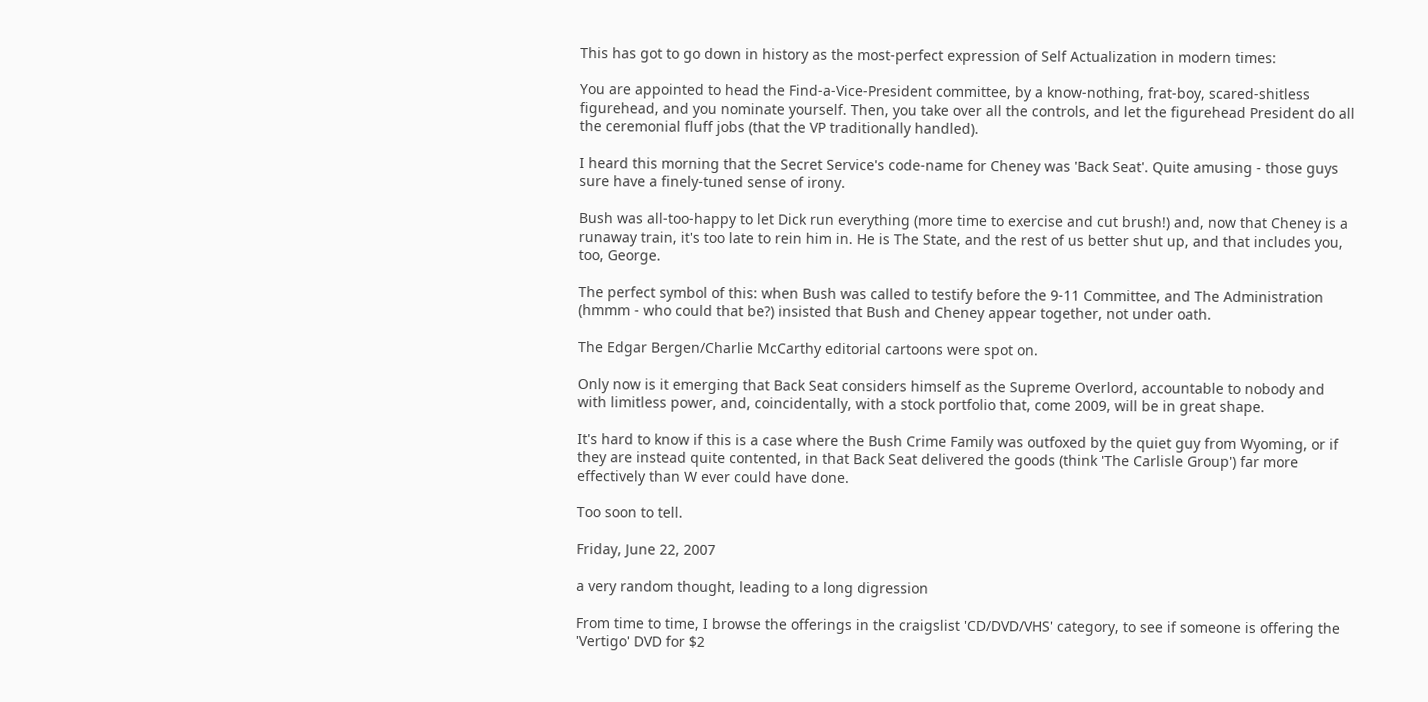This has got to go down in history as the most-perfect expression of Self Actualization in modern times:

You are appointed to head the Find-a-Vice-President committee, by a know-nothing, frat-boy, scared-shitless figurehead, and you nominate yourself. Then, you take over all the controls, and let the figurehead President do all the ceremonial fluff jobs (that the VP traditionally handled).

I heard this morning that the Secret Service's code-name for Cheney was 'Back Seat'. Quite amusing - those guys sure have a finely-tuned sense of irony.

Bush was all-too-happy to let Dick run everything (more time to exercise and cut brush!) and, now that Cheney is a runaway train, it's too late to rein him in. He is The State, and the rest of us better shut up, and that includes you, too, George.

The perfect symbol of this: when Bush was called to testify before the 9-11 Committee, and The Administration (hmmm - who could that be?) insisted that Bush and Cheney appear together, not under oath.

The Edgar Bergen/Charlie McCarthy editorial cartoons were spot on.

Only now is it emerging that Back Seat considers himself as the Supreme Overlord, accountable to nobody and with limitless power, and, coincidentally, with a stock portfolio that, come 2009, will be in great shape.

It's hard to know if this is a case where the Bush Crime Family was outfoxed by the quiet guy from Wyoming, or if they are instead quite contented, in that Back Seat delivered the goods (think 'The Carlisle Group') far more effectively than W ever could have done.

Too soon to tell.

Friday, June 22, 2007

a very random thought, leading to a long digression

From time to time, I browse the offerings in the craigslist 'CD/DVD/VHS' category, to see if someone is offering the 'Vertigo' DVD for $2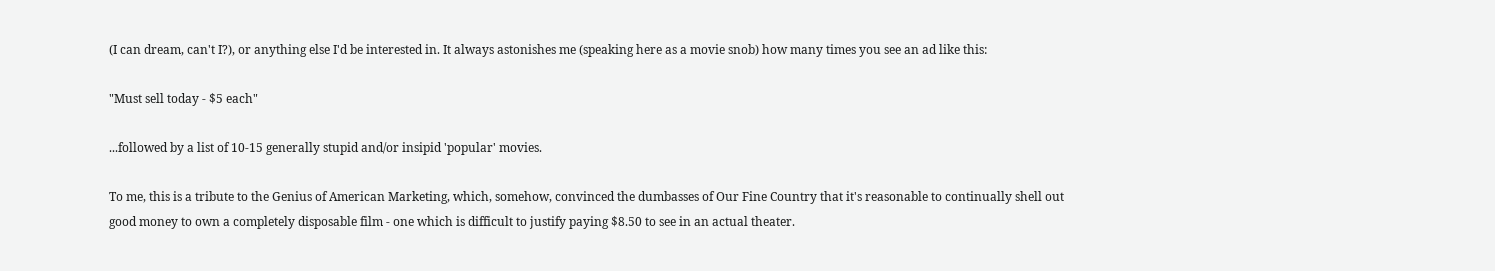(I can dream, can't I?), or anything else I'd be interested in. It always astonishes me (speaking here as a movie snob) how many times you see an ad like this:

"Must sell today - $5 each"

...followed by a list of 10-15 generally stupid and/or insipid 'popular' movies.

To me, this is a tribute to the Genius of American Marketing, which, somehow, convinced the dumbasses of Our Fine Country that it's reasonable to continually shell out good money to own a completely disposable film - one which is difficult to justify paying $8.50 to see in an actual theater.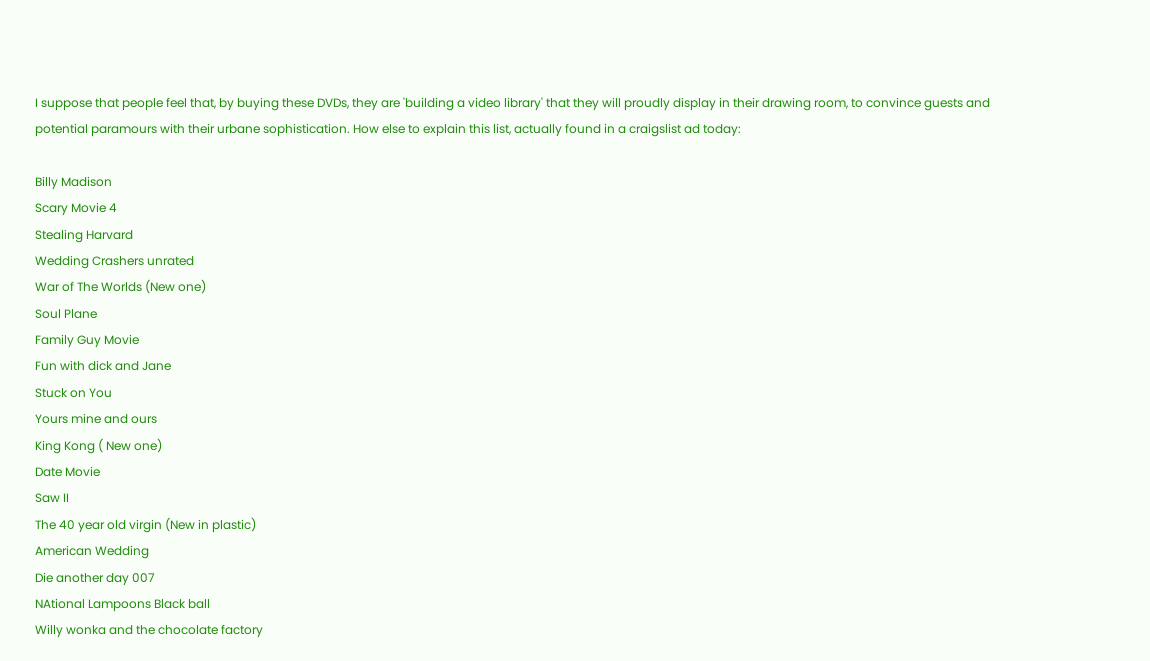I suppose that people feel that, by buying these DVDs, they are 'building a video library' that they will proudly display in their drawing room, to convince guests and potential paramours with their urbane sophistication. How else to explain this list, actually found in a craigslist ad today:

Billy Madison
Scary Movie 4
Stealing Harvard
Wedding Crashers unrated
War of The Worlds (New one)
Soul Plane
Family Guy Movie
Fun with dick and Jane
Stuck on You
Yours mine and ours
King Kong ( New one)
Date Movie
Saw II
The 40 year old virgin (New in plastic)
American Wedding
Die another day 007
NAtional Lampoons Black ball
Willy wonka and the chocolate factory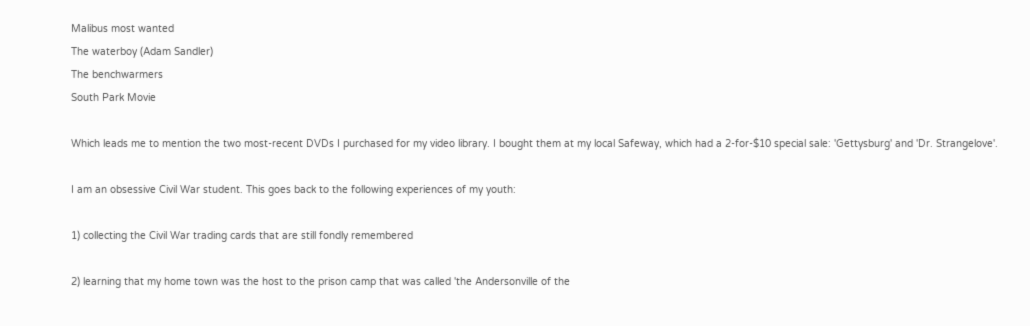Malibus most wanted
The waterboy (Adam Sandler)
The benchwarmers
South Park Movie

Which leads me to mention the two most-recent DVDs I purchased for my video library. I bought them at my local Safeway, which had a 2-for-$10 special sale: 'Gettysburg' and 'Dr. Strangelove'.

I am an obsessive Civil War student. This goes back to the following experiences of my youth:

1) collecting the Civil War trading cards that are still fondly remembered

2) learning that my home town was the host to the prison camp that was called 'the Andersonville of the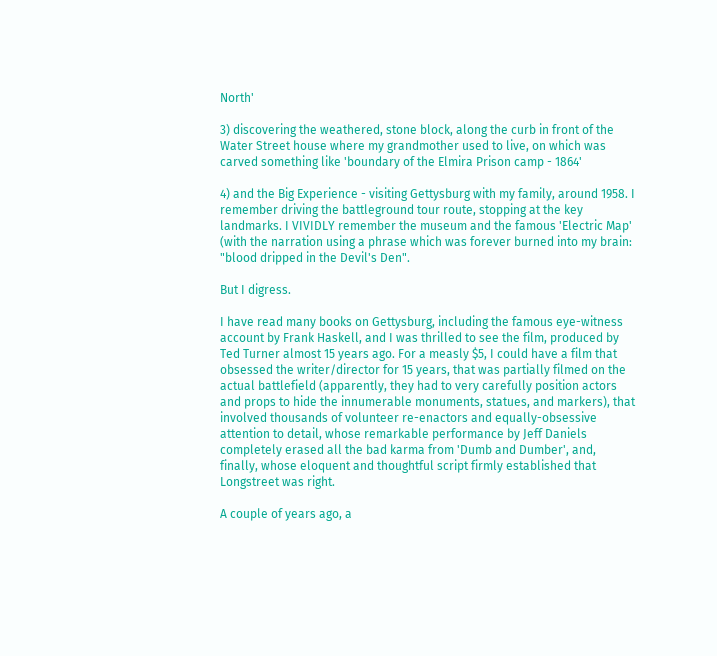North'

3) discovering the weathered, stone block, along the curb in front of the Water Street house where my grandmother used to live, on which was carved something like 'boundary of the Elmira Prison camp - 1864'

4) and the Big Experience - visiting Gettysburg with my family, around 1958. I remember driving the battleground tour route, stopping at the key landmarks. I VIVIDLY remember the museum and the famous 'Electric Map' (with the narration using a phrase which was forever burned into my brain: "blood dripped in the Devil's Den".

But I digress.

I have read many books on Gettysburg, including the famous eye-witness account by Frank Haskell, and I was thrilled to see the film, produced by Ted Turner almost 15 years ago. For a measly $5, I could have a film that obsessed the writer/director for 15 years, that was partially filmed on the actual battlefield (apparently, they had to very carefully position actors and props to hide the innumerable monuments, statues, and markers), that involved thousands of volunteer re-enactors and equally-obsessive attention to detail, whose remarkable performance by Jeff Daniels completely erased all the bad karma from 'Dumb and Dumber', and, finally, whose eloquent and thoughtful script firmly established that Longstreet was right.

A couple of years ago, a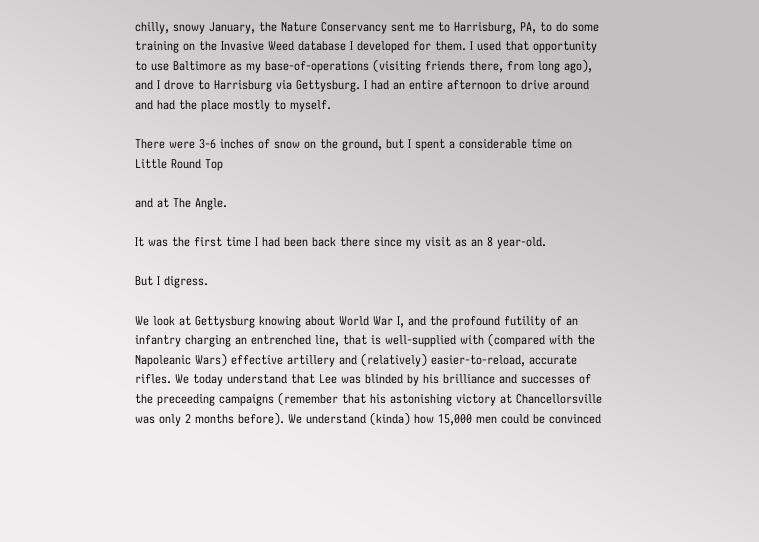chilly, snowy January, the Nature Conservancy sent me to Harrisburg, PA, to do some training on the Invasive Weed database I developed for them. I used that opportunity to use Baltimore as my base-of-operations (visiting friends there, from long ago), and I drove to Harrisburg via Gettysburg. I had an entire afternoon to drive around and had the place mostly to myself.

There were 3-6 inches of snow on the ground, but I spent a considerable time on Little Round Top

and at The Angle.

It was the first time I had been back there since my visit as an 8 year-old.

But I digress.

We look at Gettysburg knowing about World War I, and the profound futility of an infantry charging an entrenched line, that is well-supplied with (compared with the Napoleanic Wars) effective artillery and (relatively) easier-to-reload, accurate rifles. We today understand that Lee was blinded by his brilliance and successes of the preceeding campaigns (remember that his astonishing victory at Chancellorsville was only 2 months before). We understand (kinda) how 15,000 men could be convinced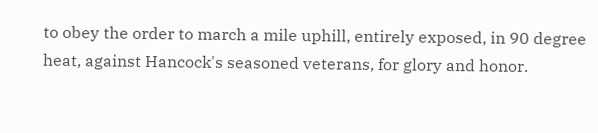to obey the order to march a mile uphill, entirely exposed, in 90 degree heat, against Hancock's seasoned veterans, for glory and honor.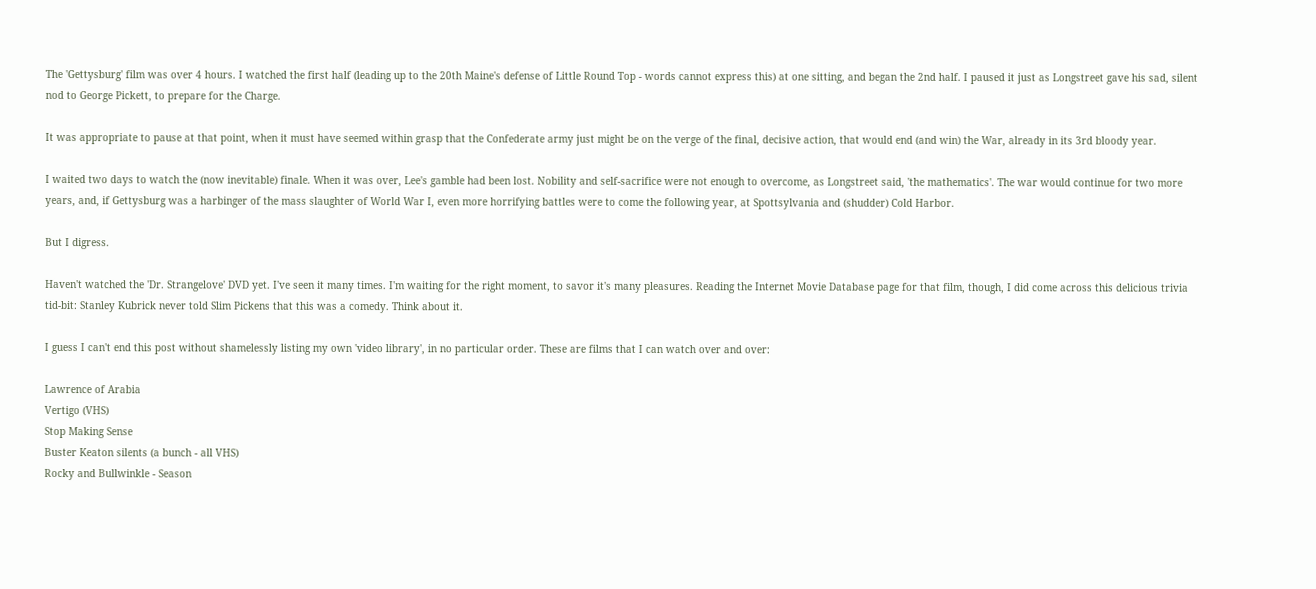The 'Gettysburg' film was over 4 hours. I watched the first half (leading up to the 20th Maine's defense of Little Round Top - words cannot express this) at one sitting, and began the 2nd half. I paused it just as Longstreet gave his sad, silent nod to George Pickett, to prepare for the Charge.

It was appropriate to pause at that point, when it must have seemed within grasp that the Confederate army just might be on the verge of the final, decisive action, that would end (and win) the War, already in its 3rd bloody year.

I waited two days to watch the (now inevitable) finale. When it was over, Lee's gamble had been lost. Nobility and self-sacrifice were not enough to overcome, as Longstreet said, 'the mathematics'. The war would continue for two more years, and, if Gettysburg was a harbinger of the mass slaughter of World War I, even more horrifying battles were to come the following year, at Spottsylvania and (shudder) Cold Harbor.

But I digress.

Haven't watched the 'Dr. Strangelove' DVD yet. I've seen it many times. I'm waiting for the right moment, to savor it's many pleasures. Reading the Internet Movie Database page for that film, though, I did come across this delicious trivia tid-bit: Stanley Kubrick never told Slim Pickens that this was a comedy. Think about it.

I guess I can't end this post without shamelessly listing my own 'video library', in no particular order. These are films that I can watch over and over:

Lawrence of Arabia
Vertigo (VHS)
Stop Making Sense
Buster Keaton silents (a bunch - all VHS)
Rocky and Bullwinkle - Season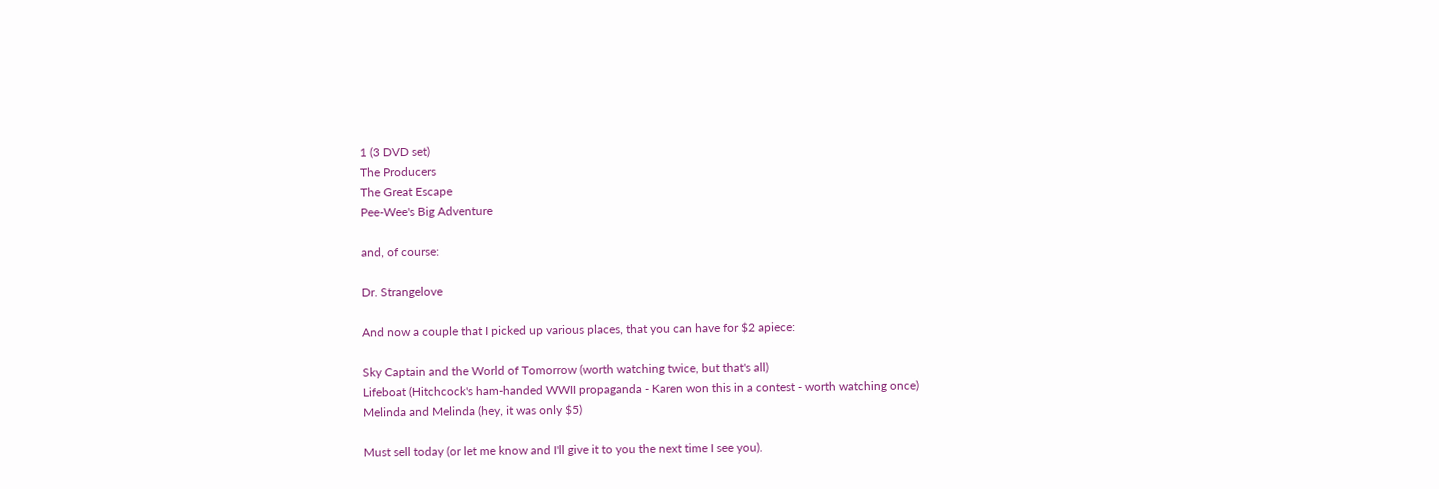1 (3 DVD set)
The Producers
The Great Escape
Pee-Wee's Big Adventure

and, of course:

Dr. Strangelove

And now a couple that I picked up various places, that you can have for $2 apiece:

Sky Captain and the World of Tomorrow (worth watching twice, but that's all)
Lifeboat (Hitchcock's ham-handed WWII propaganda - Karen won this in a contest - worth watching once)
Melinda and Melinda (hey, it was only $5)

Must sell today (or let me know and I'll give it to you the next time I see you).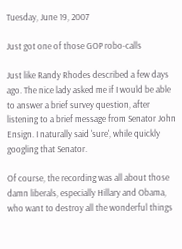Tuesday, June 19, 2007

Just got one of those GOP robo-calls

Just like Randy Rhodes described a few days ago. The nice lady asked me if I would be able to answer a brief survey question, after listening to a brief message from Senator John Ensign. I naturally said 'sure', while quickly googling that Senator.

Of course, the recording was all about those damn liberals, especially Hillary and Obama, who want to destroy all the wonderful things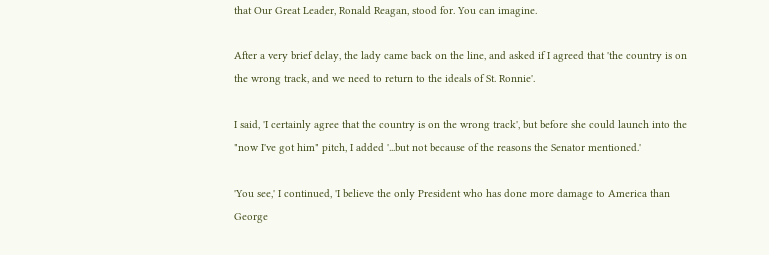that Our Great Leader, Ronald Reagan, stood for. You can imagine.

After a very brief delay, the lady came back on the line, and asked if I agreed that 'the country is on the wrong track, and we need to return to the ideals of St. Ronnie'.

I said, 'I certainly agree that the country is on the wrong track', but before she could launch into the "now I've got him" pitch, I added '...but not because of the reasons the Senator mentioned.'

'You see,' I continued, 'I believe the only President who has done more damage to America than George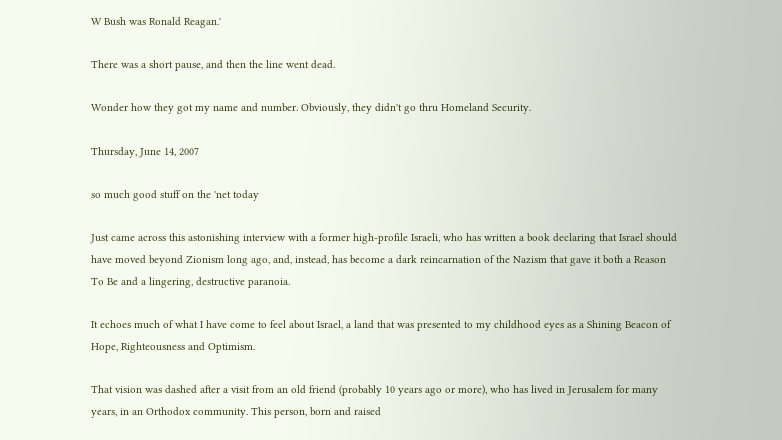W Bush was Ronald Reagan.'

There was a short pause, and then the line went dead.

Wonder how they got my name and number. Obviously, they didn't go thru Homeland Security.

Thursday, June 14, 2007

so much good stuff on the 'net today

Just came across this astonishing interview with a former high-profile Israeli, who has written a book declaring that Israel should have moved beyond Zionism long ago, and, instead, has become a dark reincarnation of the Nazism that gave it both a Reason To Be and a lingering, destructive paranoia.

It echoes much of what I have come to feel about Israel, a land that was presented to my childhood eyes as a Shining Beacon of Hope, Righteousness and Optimism.

That vision was dashed after a visit from an old friend (probably 10 years ago or more), who has lived in Jerusalem for many years, in an Orthodox community. This person, born and raised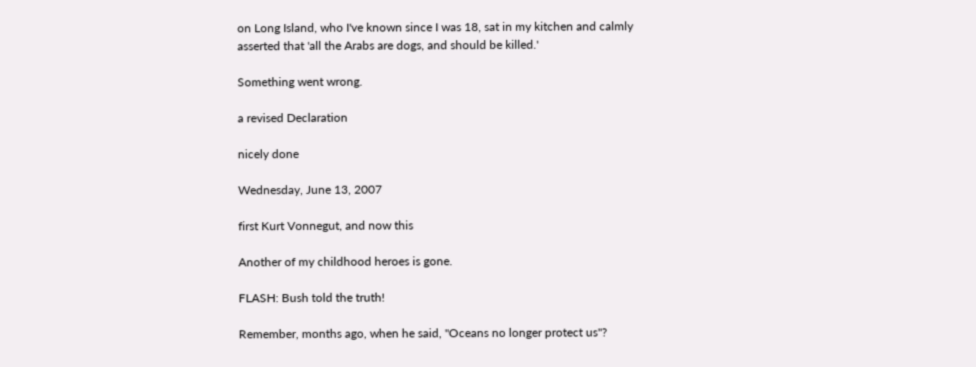on Long Island, who I've known since I was 18, sat in my kitchen and calmly asserted that 'all the Arabs are dogs, and should be killed.'

Something went wrong.

a revised Declaration

nicely done

Wednesday, June 13, 2007

first Kurt Vonnegut, and now this

Another of my childhood heroes is gone.

FLASH: Bush told the truth!

Remember, months ago, when he said, "Oceans no longer protect us"?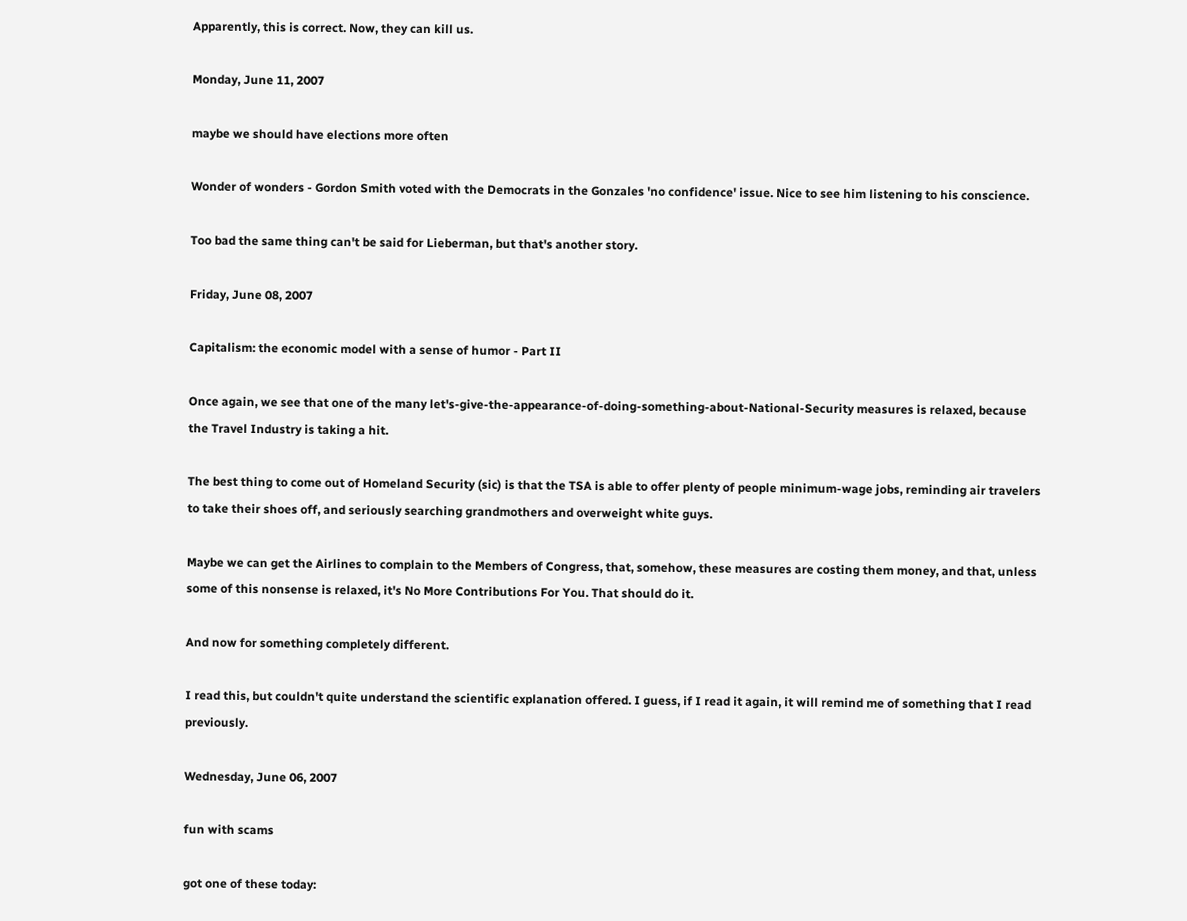Apparently, this is correct. Now, they can kill us.

Monday, June 11, 2007

maybe we should have elections more often

Wonder of wonders - Gordon Smith voted with the Democrats in the Gonzales 'no confidence' issue. Nice to see him listening to his conscience.

Too bad the same thing can't be said for Lieberman, but that's another story.

Friday, June 08, 2007

Capitalism: the economic model with a sense of humor - Part II

Once again, we see that one of the many let's-give-the-appearance-of-doing-something-about-National-Security measures is relaxed, because the Travel Industry is taking a hit.

The best thing to come out of Homeland Security (sic) is that the TSA is able to offer plenty of people minimum-wage jobs, reminding air travelers to take their shoes off, and seriously searching grandmothers and overweight white guys.

Maybe we can get the Airlines to complain to the Members of Congress, that, somehow, these measures are costing them money, and that, unless some of this nonsense is relaxed, it's No More Contributions For You. That should do it.

And now for something completely different.

I read this, but couldn't quite understand the scientific explanation offered. I guess, if I read it again, it will remind me of something that I read previously.

Wednesday, June 06, 2007

fun with scams

got one of these today: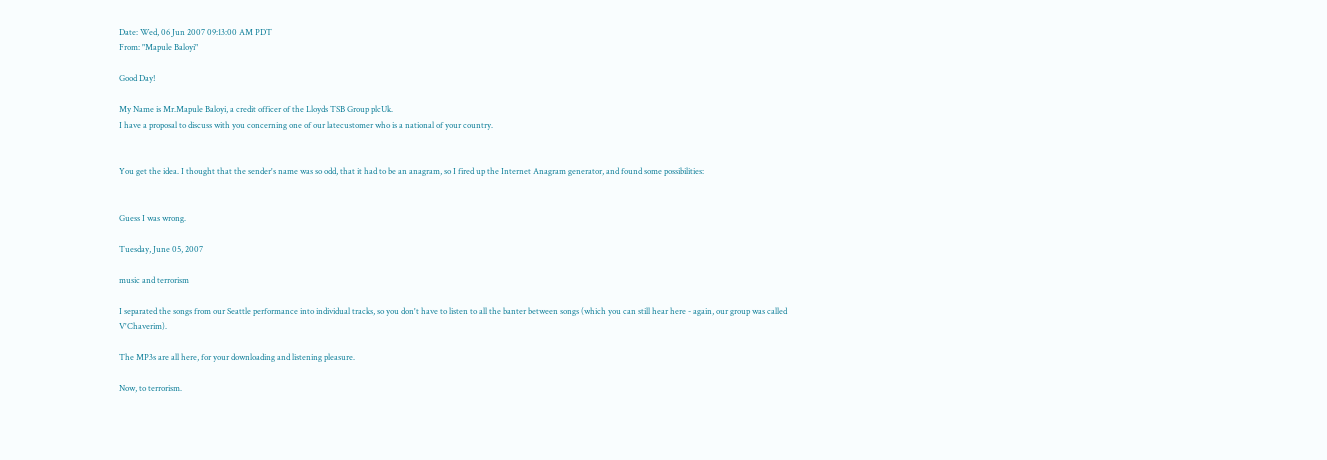Date: Wed, 06 Jun 2007 09:13:00 AM PDT
From: "Mapule Baloyi"

Good Day!

My Name is Mr.Mapule Baloyi, a credit officer of the Lloyds TSB Group plcUk.
I have a proposal to discuss with you concerning one of our latecustomer who is a national of your country.


You get the idea. I thought that the sender's name was so odd, that it had to be an anagram, so I fired up the Internet Anagram generator, and found some possibilities:


Guess I was wrong.

Tuesday, June 05, 2007

music and terrorism

I separated the songs from our Seattle performance into individual tracks, so you don't have to listen to all the banter between songs (which you can still hear here - again, our group was called V'Chaverim).

The MP3s are all here, for your downloading and listening pleasure.

Now, to terrorism.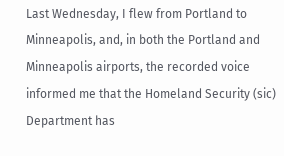Last Wednesday, I flew from Portland to Minneapolis, and, in both the Portland and Minneapolis airports, the recorded voice informed me that the Homeland Security (sic) Department has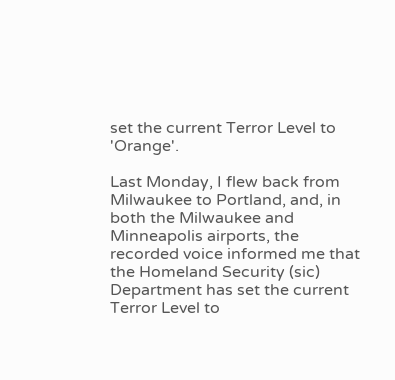set the current Terror Level to 'Orange'.

Last Monday, I flew back from Milwaukee to Portland, and, in both the Milwaukee and Minneapolis airports, the recorded voice informed me that the Homeland Security (sic) Department has set the current Terror Level to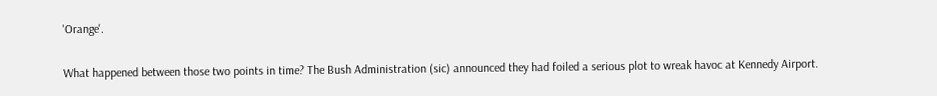'Orange'.

What happened between those two points in time? The Bush Administration (sic) announced they had foiled a serious plot to wreak havoc at Kennedy Airport.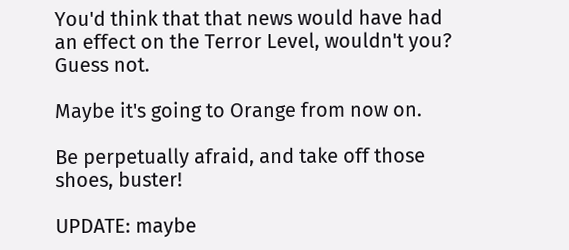You'd think that that news would have had an effect on the Terror Level, wouldn't you? Guess not.

Maybe it's going to Orange from now on.

Be perpetually afraid, and take off those shoes, buster!

UPDATE: maybe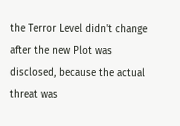the Terror Level didn't change after the new Plot was disclosed, because the actual threat was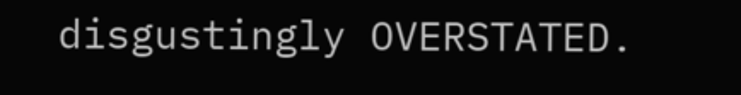disgustingly OVERSTATED.